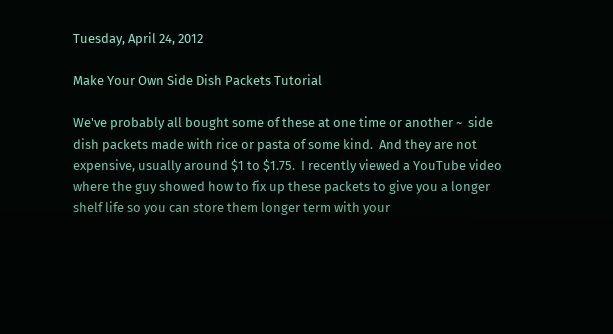Tuesday, April 24, 2012

Make Your Own Side Dish Packets Tutorial

We've probably all bought some of these at one time or another ~  side dish packets made with rice or pasta of some kind.  And they are not expensive, usually around $1 to $1.75.  I recently viewed a YouTube video where the guy showed how to fix up these packets to give you a longer shelf life so you can store them longer term with your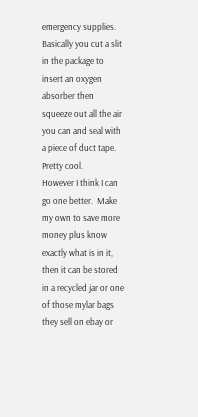emergency supplies.  Basically you cut a slit in the package to insert an oxygen absorber then squeeze out all the air you can and seal with a piece of duct tape.  Pretty cool.
However I think I can go one better.  Make my own to save more money plus know exactly what is in it, then it can be stored in a recycled jar or one of those mylar bags they sell on ebay or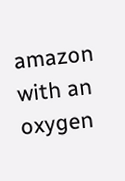amazon with an oxygen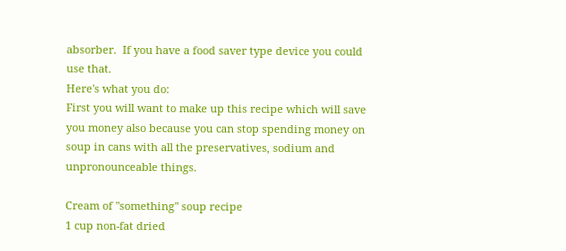absorber.  If you have a food saver type device you could use that.
Here's what you do:
First you will want to make up this recipe which will save you money also because you can stop spending money on soup in cans with all the preservatives, sodium and unpronounceable things.

Cream of "something" soup recipe
1 cup non-fat dried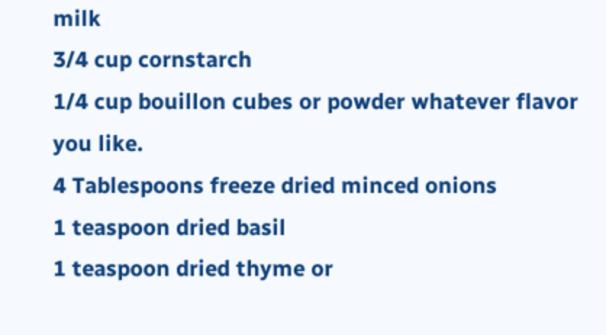milk
3/4 cup cornstarch
1/4 cup bouillon cubes or powder whatever flavor you like.
4 Tablespoons freeze dried minced onions
1 teaspoon dried basil
1 teaspoon dried thyme or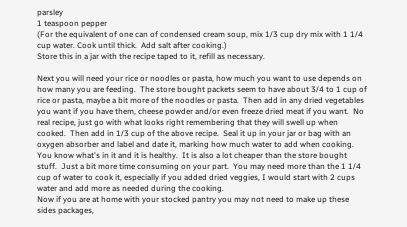parsley
1 teaspoon pepper
(For the equivalent of one can of condensed cream soup, mix 1/3 cup dry mix with 1 1/4 cup water. Cook until thick.  Add salt after cooking.)
Store this in a jar with the recipe taped to it, refill as necessary.

Next you will need your rice or noodles or pasta, how much you want to use depends on how many you are feeding.  The store bought packets seem to have about 3/4 to 1 cup of rice or pasta, maybe a bit more of the noodles or pasta.  Then add in any dried vegetables you want if you have them, cheese powder and/or even freeze dried meat if you want.  No real recipe, just go with what looks right remembering that they will swell up when cooked.  Then add in 1/3 cup of the above recipe.  Seal it up in your jar or bag with an oxygen absorber and label and date it, marking how much water to add when cooking.
You know what's in it and it is healthy.  It is also a lot cheaper than the store bought stuff.  Just a bit more time consuming on your part.  You may need more than the 1 1/4 cup of water to cook it, especially if you added dried veggies, I would start with 2 cups water and add more as needed during the cooking.
Now if you are at home with your stocked pantry you may not need to make up these sides packages,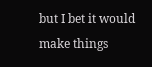but I bet it would make things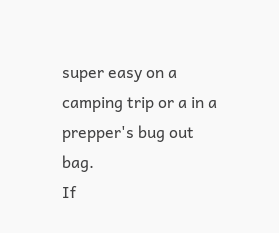super easy on a camping trip or a in a prepper's bug out bag.
If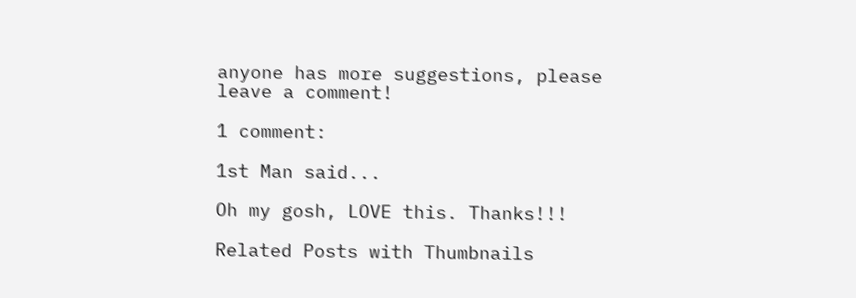anyone has more suggestions, please leave a comment!

1 comment:

1st Man said...

Oh my gosh, LOVE this. Thanks!!!

Related Posts with Thumbnails